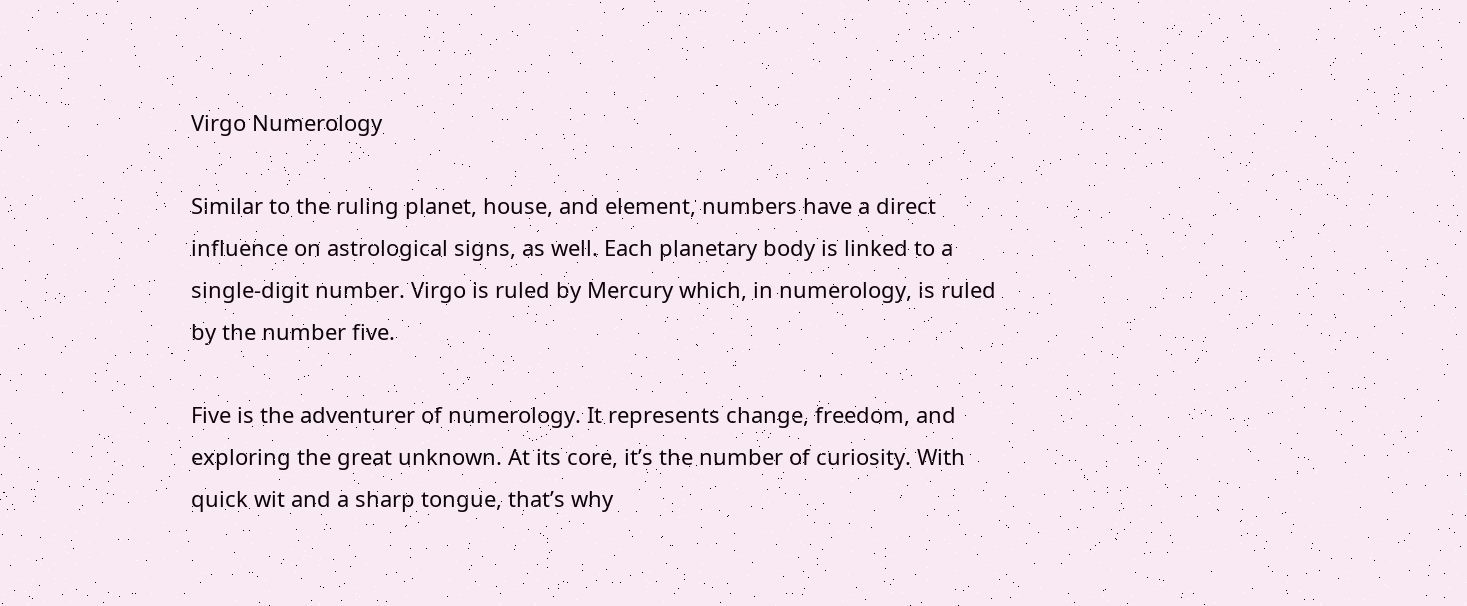Virgo Numerology

Similar to the ruling planet, house, and element, numbers have a direct influence on astrological signs, as well. Each planetary body is linked to a single-digit number. Virgo is ruled by Mercury which, in numerology, is ruled by the number five.

Five is the adventurer of numerology. It represents change, freedom, and exploring the great unknown. At its core, it’s the number of curiosity. With quick wit and a sharp tongue, that’s why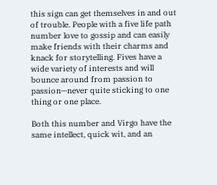this sign can get themselves in and out of trouble. People with a five life path number love to gossip and can easily make friends with their charms and knack for storytelling. Fives have a wide variety of interests and will bounce around from passion to passion—never quite sticking to one thing or one place.

Both this number and Virgo have the same intellect, quick wit, and an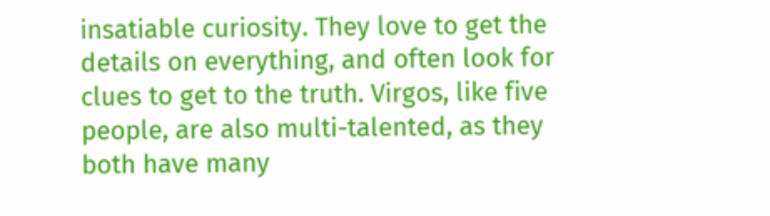insatiable curiosity. They love to get the details on everything, and often look for clues to get to the truth. Virgos, like five people, are also multi-talented, as they both have many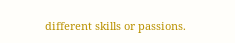different skills or passions.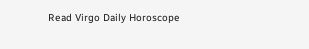Read Virgo Daily Horoscope